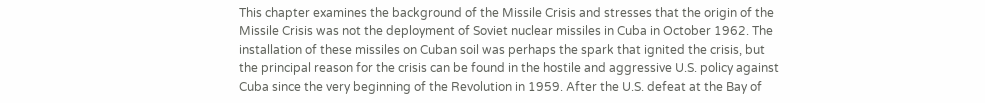This chapter examines the background of the Missile Crisis and stresses that the origin of the Missile Crisis was not the deployment of Soviet nuclear missiles in Cuba in October 1962. The installation of these missiles on Cuban soil was perhaps the spark that ignited the crisis, but the principal reason for the crisis can be found in the hostile and aggressive U.S. policy against Cuba since the very beginning of the Revolution in 1959. After the U.S. defeat at the Bay of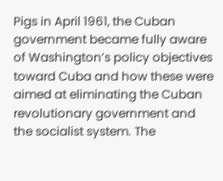Pigs in April 1961, the Cuban government became fully aware of Washington’s policy objectives toward Cuba and how these were aimed at eliminating the Cuban revolutionary government and the socialist system. The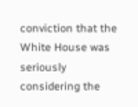conviction that the White House was seriously considering the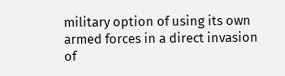military option of using its own armed forces in a direct invasion of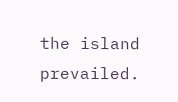the island prevailed.